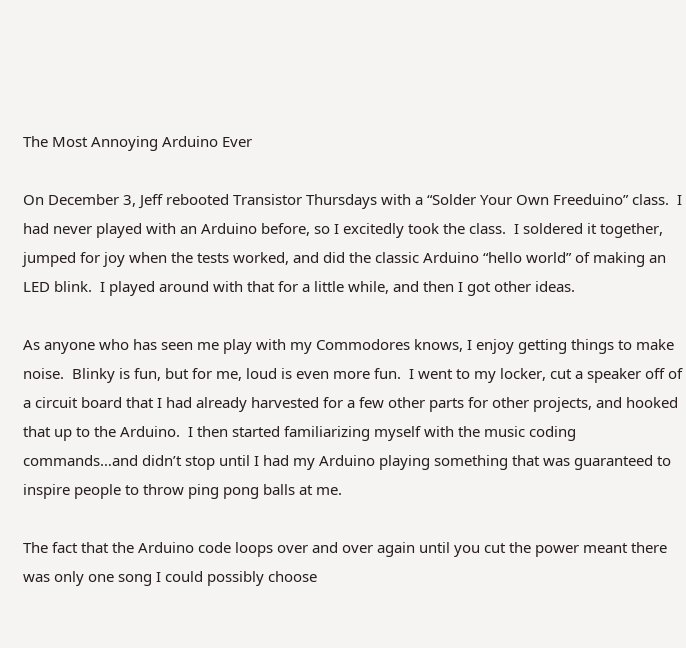The Most Annoying Arduino Ever

On December 3, Jeff rebooted Transistor Thursdays with a “Solder Your Own Freeduino” class.  I had never played with an Arduino before, so I excitedly took the class.  I soldered it together, jumped for joy when the tests worked, and did the classic Arduino “hello world” of making an LED blink.  I played around with that for a little while, and then I got other ideas.

As anyone who has seen me play with my Commodores knows, I enjoy getting things to make noise.  Blinky is fun, but for me, loud is even more fun.  I went to my locker, cut a speaker off of a circuit board that I had already harvested for a few other parts for other projects, and hooked that up to the Arduino.  I then started familiarizing myself with the music coding commands…and didn’t stop until I had my Arduino playing something that was guaranteed to inspire people to throw ping pong balls at me.

The fact that the Arduino code loops over and over again until you cut the power meant there was only one song I could possibly choose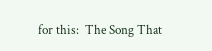for this:  The Song That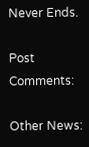Never Ends.

Post Comments:

Other News: